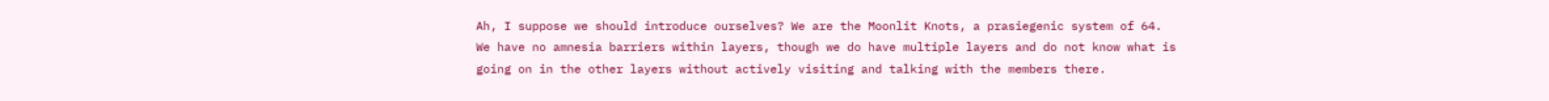Ah, I suppose we should introduce ourselves? We are the Moonlit Knots, a prasiegenic system of 64. We have no amnesia barriers within layers, though we do have multiple layers and do not know what is going on in the other layers without actively visiting and talking with the members there.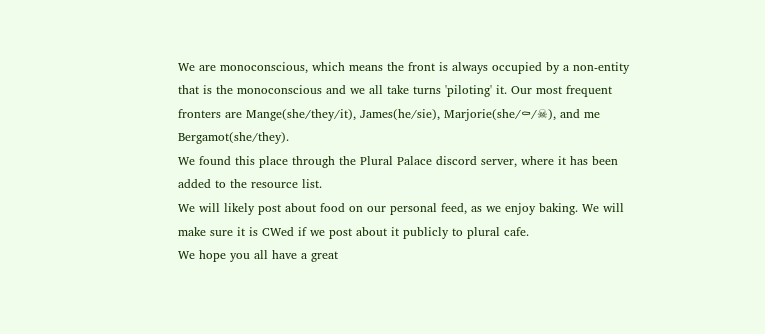We are monoconscious, which means the front is always occupied by a non-entity that is the monoconscious and we all take turns 'piloting' it. Our most frequent fronters are Mange(she/they/it), James(he/sie), Marjorie(she/⚰/☠), and me Bergamot(she/they).
We found this place through the Plural Palace discord server, where it has been added to the resource list.
We will likely post about food on our personal feed, as we enjoy baking. We will make sure it is CWed if we post about it publicly to plural cafe.
We hope you all have a great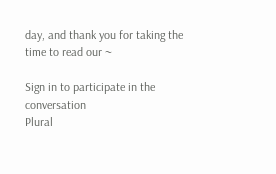day, and thank you for taking the time to read our ~

Sign in to participate in the conversation
Plural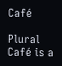Café

Plural Café is a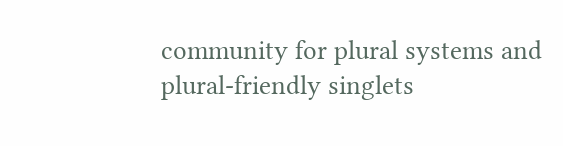community for plural systems and plural-friendly singlets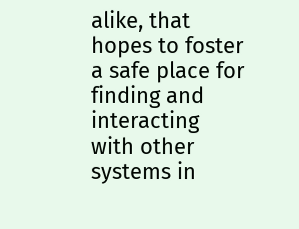alike, that hopes to foster a safe place for finding and interacting with other systems in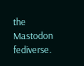the Mastodon fediverse.